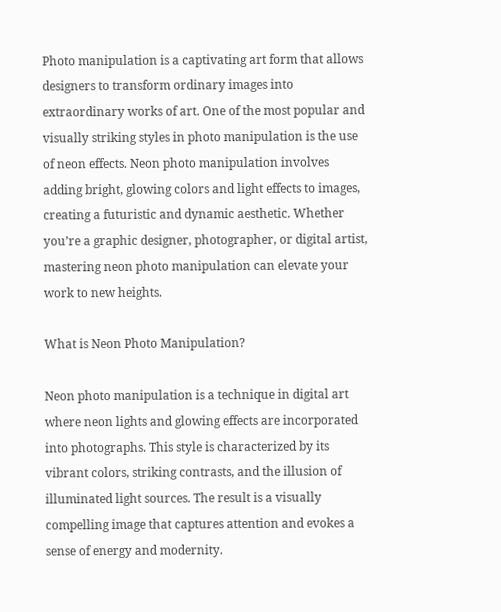Photo manipulation is a captivating art form that allows designers to transform ordinary images into extraordinary works of art. One of the most popular and visually striking styles in photo manipulation is the use of neon effects. Neon photo manipulation involves adding bright, glowing colors and light effects to images, creating a futuristic and dynamic aesthetic. Whether you’re a graphic designer, photographer, or digital artist, mastering neon photo manipulation can elevate your work to new heights.

What is Neon Photo Manipulation?

Neon photo manipulation is a technique in digital art where neon lights and glowing effects are incorporated into photographs. This style is characterized by its vibrant colors, striking contrasts, and the illusion of illuminated light sources. The result is a visually compelling image that captures attention and evokes a sense of energy and modernity.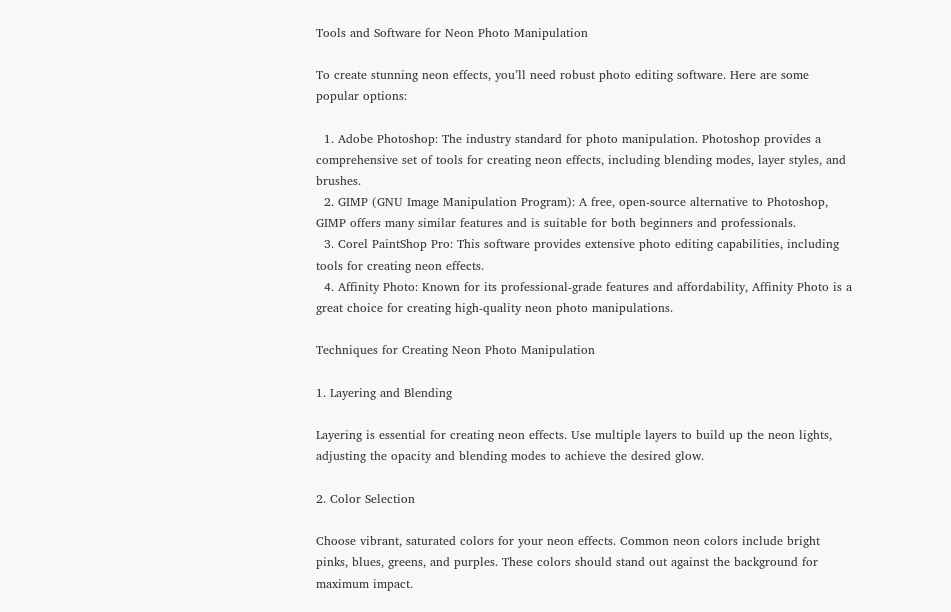Tools and Software for Neon Photo Manipulation

To create stunning neon effects, you’ll need robust photo editing software. Here are some popular options:

  1. Adobe Photoshop: The industry standard for photo manipulation. Photoshop provides a comprehensive set of tools for creating neon effects, including blending modes, layer styles, and brushes.
  2. GIMP (GNU Image Manipulation Program): A free, open-source alternative to Photoshop, GIMP offers many similar features and is suitable for both beginners and professionals.
  3. Corel PaintShop Pro: This software provides extensive photo editing capabilities, including tools for creating neon effects.
  4. Affinity Photo: Known for its professional-grade features and affordability, Affinity Photo is a great choice for creating high-quality neon photo manipulations.

Techniques for Creating Neon Photo Manipulation

1. Layering and Blending

Layering is essential for creating neon effects. Use multiple layers to build up the neon lights, adjusting the opacity and blending modes to achieve the desired glow.

2. Color Selection

Choose vibrant, saturated colors for your neon effects. Common neon colors include bright pinks, blues, greens, and purples. These colors should stand out against the background for maximum impact.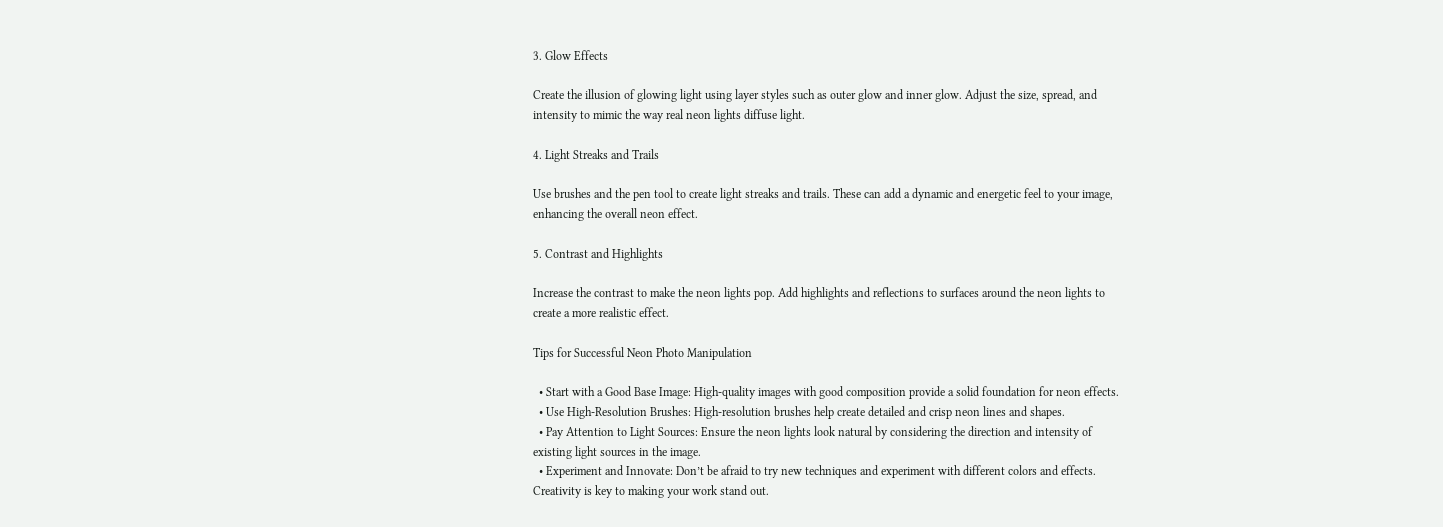3. Glow Effects

Create the illusion of glowing light using layer styles such as outer glow and inner glow. Adjust the size, spread, and intensity to mimic the way real neon lights diffuse light.

4. Light Streaks and Trails

Use brushes and the pen tool to create light streaks and trails. These can add a dynamic and energetic feel to your image, enhancing the overall neon effect.

5. Contrast and Highlights

Increase the contrast to make the neon lights pop. Add highlights and reflections to surfaces around the neon lights to create a more realistic effect.

Tips for Successful Neon Photo Manipulation

  • Start with a Good Base Image: High-quality images with good composition provide a solid foundation for neon effects.
  • Use High-Resolution Brushes: High-resolution brushes help create detailed and crisp neon lines and shapes.
  • Pay Attention to Light Sources: Ensure the neon lights look natural by considering the direction and intensity of existing light sources in the image.
  • Experiment and Innovate: Don’t be afraid to try new techniques and experiment with different colors and effects. Creativity is key to making your work stand out.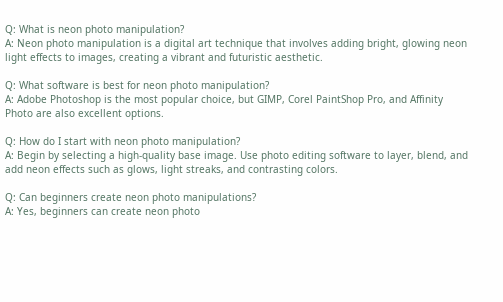Q: What is neon photo manipulation?
A: Neon photo manipulation is a digital art technique that involves adding bright, glowing neon light effects to images, creating a vibrant and futuristic aesthetic.

Q: What software is best for neon photo manipulation?
A: Adobe Photoshop is the most popular choice, but GIMP, Corel PaintShop Pro, and Affinity Photo are also excellent options.

Q: How do I start with neon photo manipulation?
A: Begin by selecting a high-quality base image. Use photo editing software to layer, blend, and add neon effects such as glows, light streaks, and contrasting colors.

Q: Can beginners create neon photo manipulations?
A: Yes, beginners can create neon photo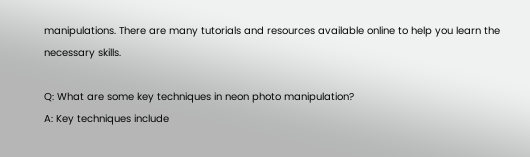manipulations. There are many tutorials and resources available online to help you learn the necessary skills.

Q: What are some key techniques in neon photo manipulation?
A: Key techniques include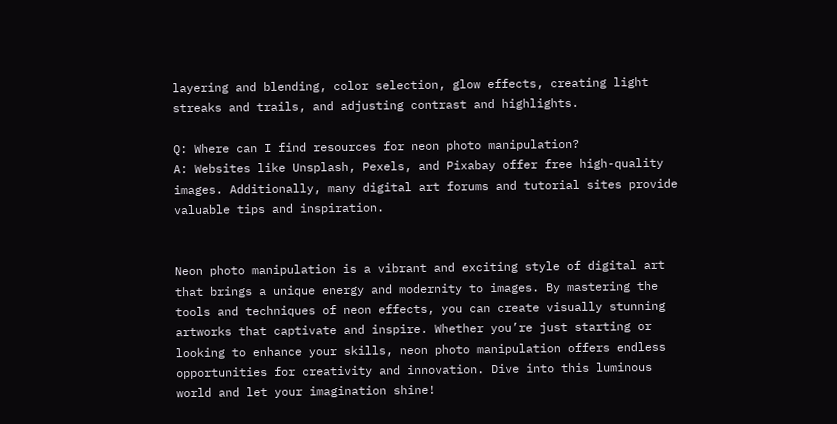layering and blending, color selection, glow effects, creating light streaks and trails, and adjusting contrast and highlights.

Q: Where can I find resources for neon photo manipulation?
A: Websites like Unsplash, Pexels, and Pixabay offer free high-quality images. Additionally, many digital art forums and tutorial sites provide valuable tips and inspiration.


Neon photo manipulation is a vibrant and exciting style of digital art that brings a unique energy and modernity to images. By mastering the tools and techniques of neon effects, you can create visually stunning artworks that captivate and inspire. Whether you’re just starting or looking to enhance your skills, neon photo manipulation offers endless opportunities for creativity and innovation. Dive into this luminous world and let your imagination shine!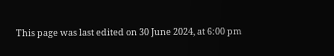This page was last edited on 30 June 2024, at 6:00 pm